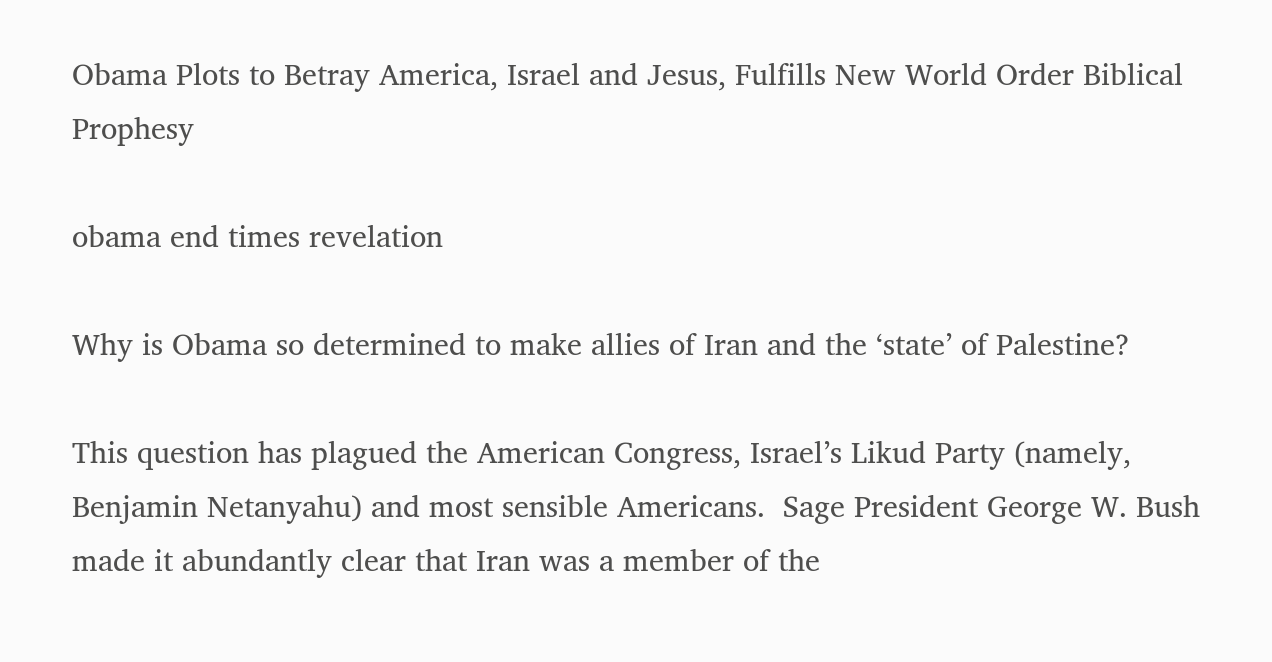Obama Plots to Betray America, Israel and Jesus, Fulfills New World Order Biblical Prophesy

obama end times revelation

Why is Obama so determined to make allies of Iran and the ‘state’ of Palestine?

This question has plagued the American Congress, Israel’s Likud Party (namely, Benjamin Netanyahu) and most sensible Americans.  Sage President George W. Bush made it abundantly clear that Iran was a member of the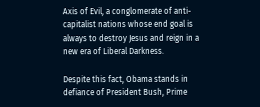Axis of Evil, a conglomerate of anti-capitalist nations whose end goal is always to destroy Jesus and reign in a new era of Liberal Darkness.

Despite this fact, Obama stands in defiance of President Bush, Prime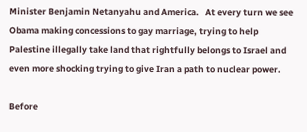Minister Benjamin Netanyahu and America.   At every turn we see Obama making concessions to gay marriage, trying to help Palestine illegally take land that rightfully belongs to Israel and even more shocking trying to give Iran a path to nuclear power.

Before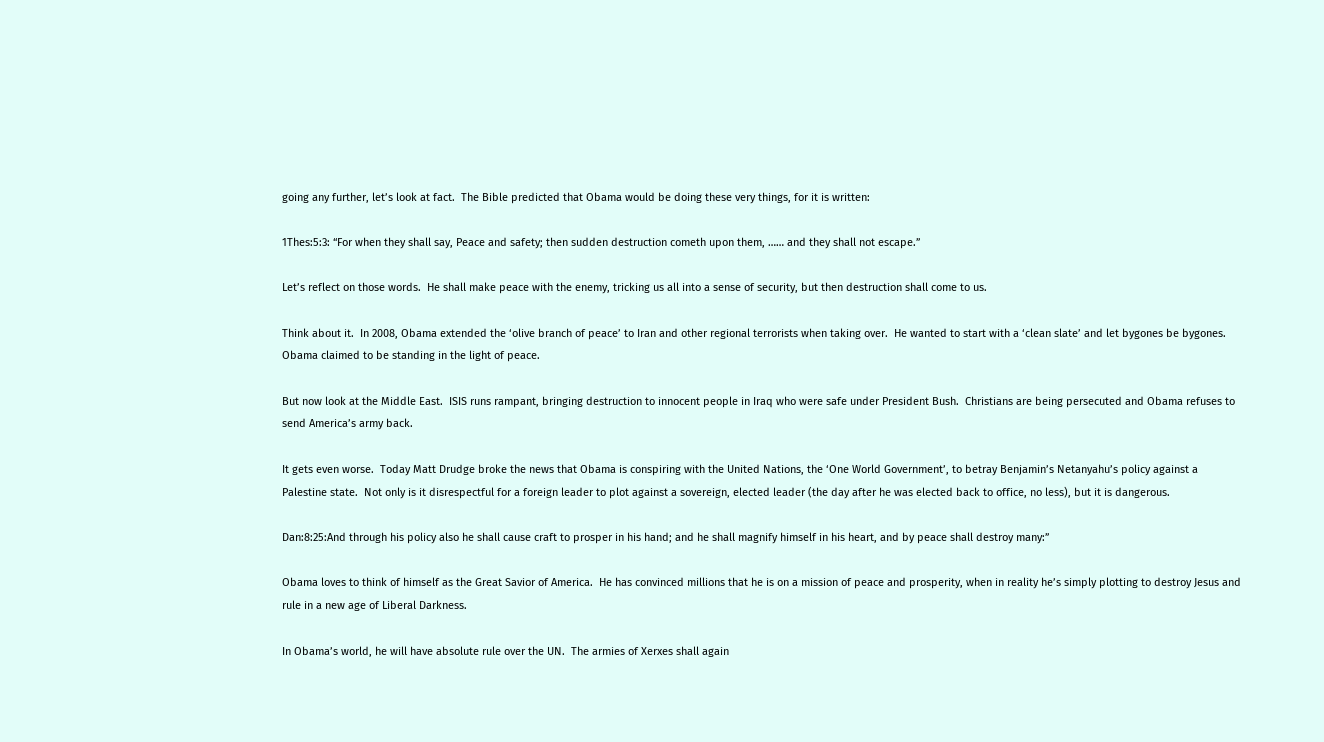going any further, let’s look at fact.  The Bible predicted that Obama would be doing these very things, for it is written:

1Thes:5:3: “For when they shall say, Peace and safety; then sudden destruction cometh upon them, …… and they shall not escape.”

Let’s reflect on those words.  He shall make peace with the enemy, tricking us all into a sense of security, but then destruction shall come to us.

Think about it.  In 2008, Obama extended the ‘olive branch of peace’ to Iran and other regional terrorists when taking over.  He wanted to start with a ‘clean slate’ and let bygones be bygones.  Obama claimed to be standing in the light of peace.

But now look at the Middle East.  ISIS runs rampant, bringing destruction to innocent people in Iraq who were safe under President Bush.  Christians are being persecuted and Obama refuses to send America’s army back.

It gets even worse.  Today Matt Drudge broke the news that Obama is conspiring with the United Nations, the ‘One World Government’, to betray Benjamin’s Netanyahu’s policy against a Palestine state.  Not only is it disrespectful for a foreign leader to plot against a sovereign, elected leader (the day after he was elected back to office, no less), but it is dangerous.

Dan:8:25:And through his policy also he shall cause craft to prosper in his hand; and he shall magnify himself in his heart, and by peace shall destroy many:”

Obama loves to think of himself as the Great Savior of America.  He has convinced millions that he is on a mission of peace and prosperity, when in reality he’s simply plotting to destroy Jesus and rule in a new age of Liberal Darkness.

In Obama’s world, he will have absolute rule over the UN.  The armies of Xerxes shall again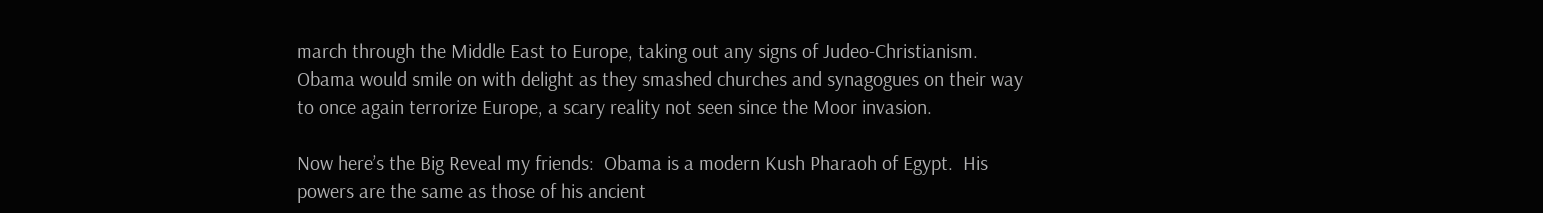march through the Middle East to Europe, taking out any signs of Judeo-Christianism.  Obama would smile on with delight as they smashed churches and synagogues on their way to once again terrorize Europe, a scary reality not seen since the Moor invasion.

Now here’s the Big Reveal my friends:  Obama is a modern Kush Pharaoh of Egypt.  His powers are the same as those of his ancient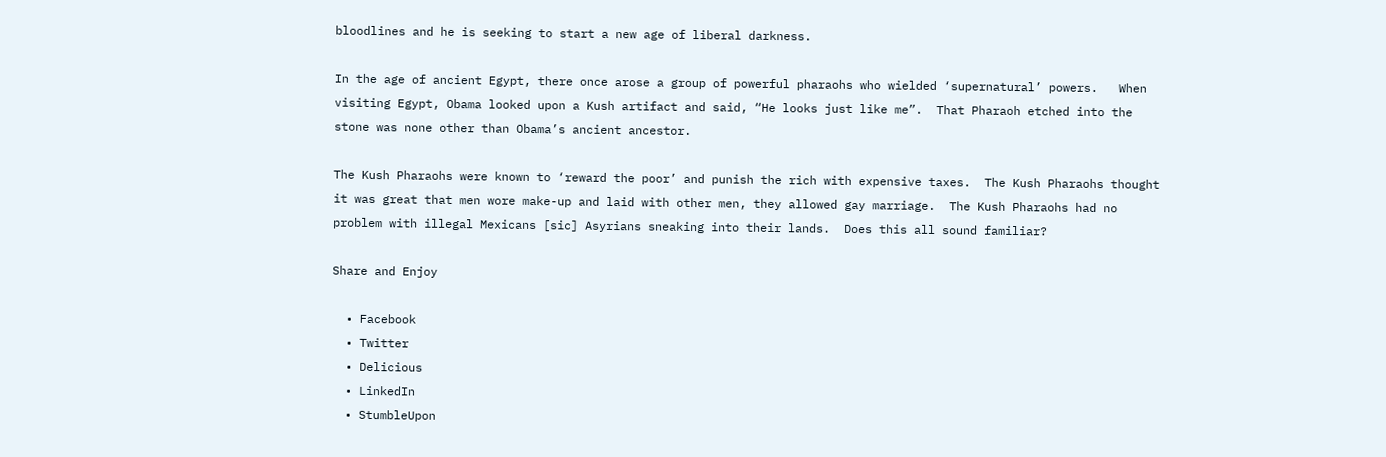bloodlines and he is seeking to start a new age of liberal darkness.

In the age of ancient Egypt, there once arose a group of powerful pharaohs who wielded ‘supernatural’ powers.   When visiting Egypt, Obama looked upon a Kush artifact and said, “He looks just like me”.  That Pharaoh etched into the stone was none other than Obama’s ancient ancestor.

The Kush Pharaohs were known to ‘reward the poor’ and punish the rich with expensive taxes.  The Kush Pharaohs thought it was great that men wore make-up and laid with other men, they allowed gay marriage.  The Kush Pharaohs had no problem with illegal Mexicans [sic] Asyrians sneaking into their lands.  Does this all sound familiar?

Share and Enjoy

  • Facebook
  • Twitter
  • Delicious
  • LinkedIn
  • StumbleUpon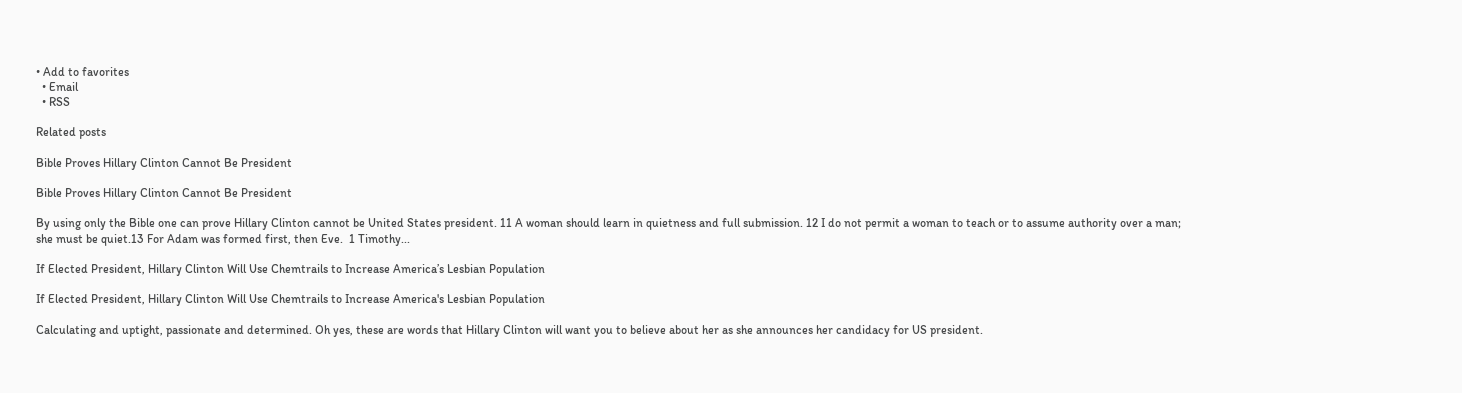• Add to favorites
  • Email
  • RSS

Related posts

Bible Proves Hillary Clinton Cannot Be President

Bible Proves Hillary Clinton Cannot Be President

By using only the Bible one can prove Hillary Clinton cannot be United States president. 11 A woman should learn in quietness and full submission. 12 I do not permit a woman to teach or to assume authority over a man;  she must be quiet.13 For Adam was formed first, then Eve.  1 Timothy...

If Elected President, Hillary Clinton Will Use Chemtrails to Increase America’s Lesbian Population

If Elected President, Hillary Clinton Will Use Chemtrails to Increase America's Lesbian Population

Calculating and uptight, passionate and determined. Oh yes, these are words that Hillary Clinton will want you to believe about her as she announces her candidacy for US president.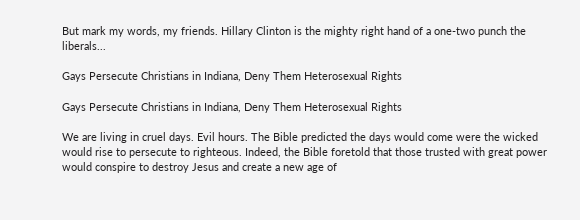But mark my words, my friends. Hillary Clinton is the mighty right hand of a one-two punch the liberals...

Gays Persecute Christians in Indiana, Deny Them Heterosexual Rights

Gays Persecute Christians in Indiana, Deny Them Heterosexual Rights

We are living in cruel days. Evil hours. The Bible predicted the days would come were the wicked would rise to persecute to righteous. Indeed, the Bible foretold that those trusted with great power would conspire to destroy Jesus and create a new age of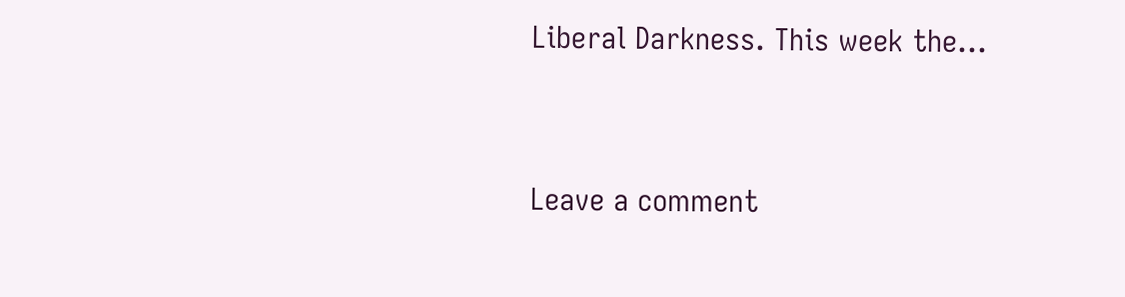Liberal Darkness. This week the...


Leave a comment